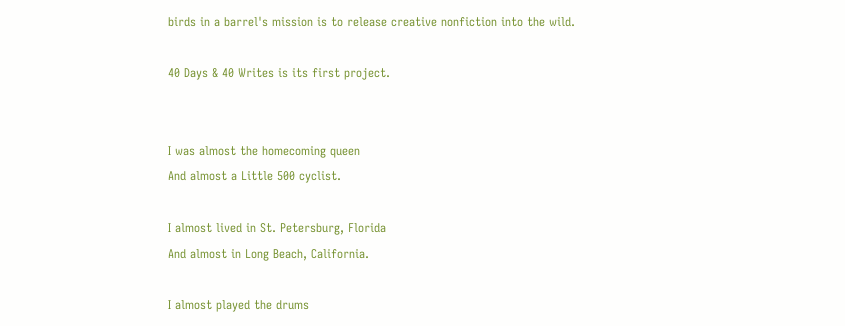birds in a barrel's mission is to release creative nonfiction into the wild.

40 Days & 40 Writes is its first project.


I was almost the homecoming queen
And almost a Little 500 cyclist.

I almost lived in St. Petersburg, Florida
And almost in Long Beach, California.

I almost played the drums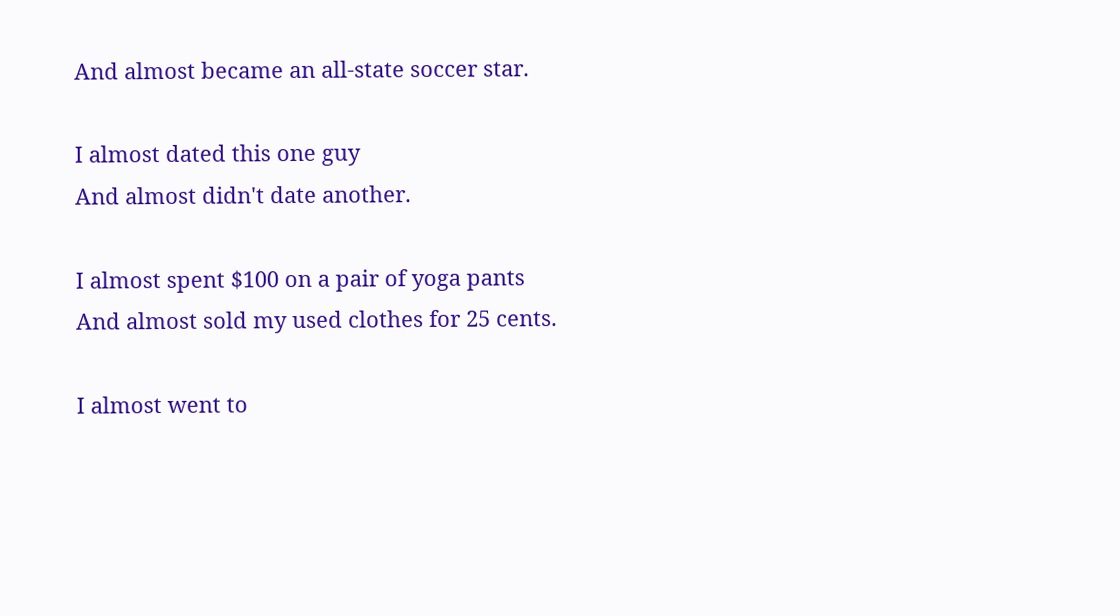And almost became an all-state soccer star.

I almost dated this one guy
And almost didn't date another.

I almost spent $100 on a pair of yoga pants
And almost sold my used clothes for 25 cents.

I almost went to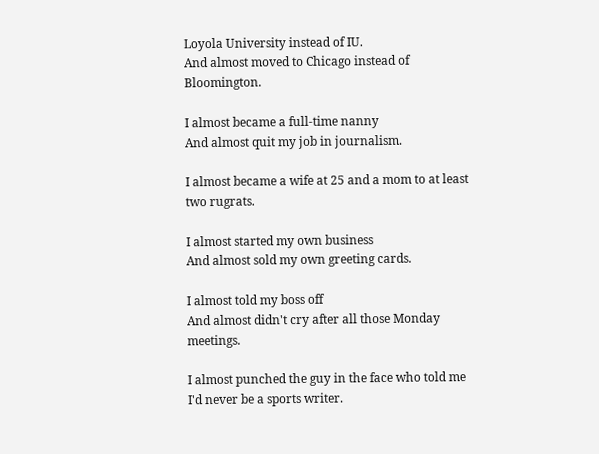Loyola University instead of IU.
And almost moved to Chicago instead of Bloomington.

I almost became a full-time nanny
And almost quit my job in journalism.

I almost became a wife at 25 and a mom to at least two rugrats.

I almost started my own business
And almost sold my own greeting cards.

I almost told my boss off
And almost didn't cry after all those Monday meetings.

I almost punched the guy in the face who told me I'd never be a sports writer.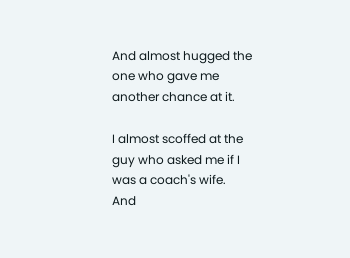And almost hugged the one who gave me another chance at it.

I almost scoffed at the guy who asked me if I was a coach's wife.
And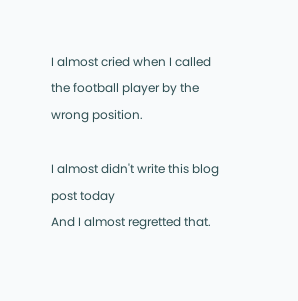I almost cried when I called the football player by the wrong position.

I almost didn't write this blog post today
And I almost regretted that.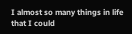I almost so many things in life that I could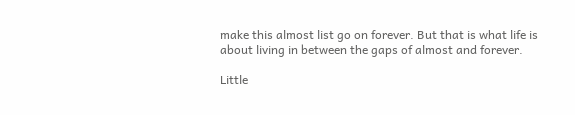make this almost list go on forever. But that is what life is about living in between the gaps of almost and forever.

Little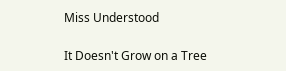Miss Understood

It Doesn't Grow on a Tree